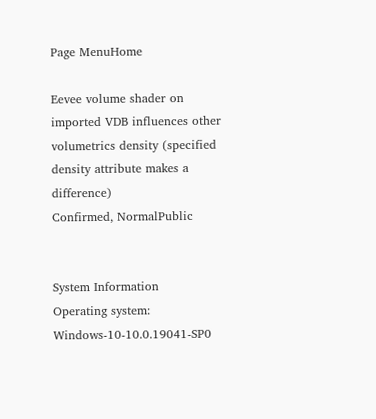Page MenuHome

Eevee volume shader on imported VDB influences other volumetrics density (specified density attribute makes a difference)
Confirmed, NormalPublic


System Information
Operating system: Windows-10-10.0.19041-SP0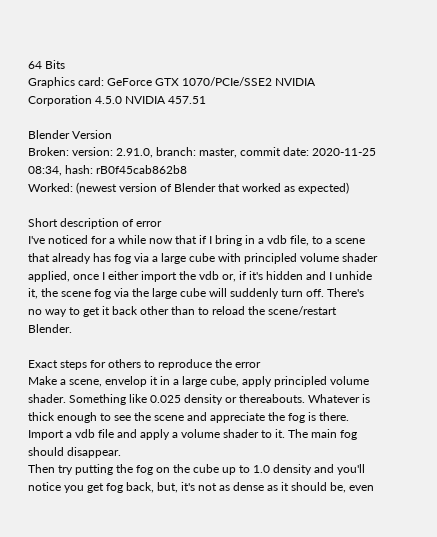64 Bits
Graphics card: GeForce GTX 1070/PCIe/SSE2 NVIDIA Corporation 4.5.0 NVIDIA 457.51

Blender Version
Broken: version: 2.91.0, branch: master, commit date: 2020-11-25 08:34, hash: rB0f45cab862b8
Worked: (newest version of Blender that worked as expected)

Short description of error
I've noticed for a while now that if I bring in a vdb file, to a scene that already has fog via a large cube with principled volume shader applied, once I either import the vdb or, if it's hidden and I unhide it, the scene fog via the large cube will suddenly turn off. There's no way to get it back other than to reload the scene/restart Blender.

Exact steps for others to reproduce the error
Make a scene, envelop it in a large cube, apply principled volume shader. Something like 0.025 density or thereabouts. Whatever is thick enough to see the scene and appreciate the fog is there.
Import a vdb file and apply a volume shader to it. The main fog should disappear.
Then try putting the fog on the cube up to 1.0 density and you'll notice you get fog back, but, it's not as dense as it should be, even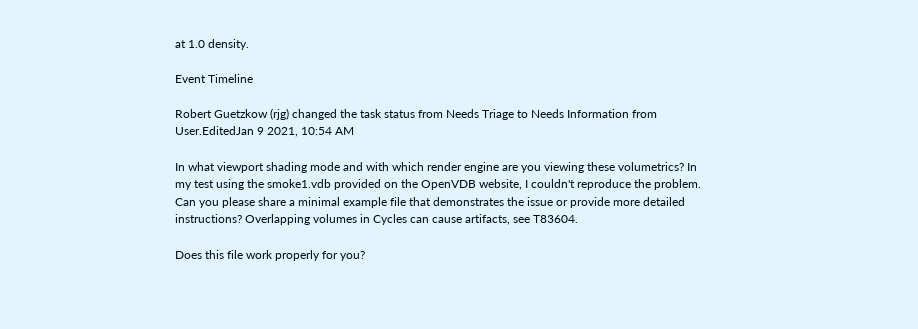at 1.0 density.

Event Timeline

Robert Guetzkow (rjg) changed the task status from Needs Triage to Needs Information from User.EditedJan 9 2021, 10:54 AM

In what viewport shading mode and with which render engine are you viewing these volumetrics? In my test using the smoke1.vdb provided on the OpenVDB website, I couldn't reproduce the problem. Can you please share a minimal example file that demonstrates the issue or provide more detailed instructions? Overlapping volumes in Cycles can cause artifacts, see T83604.

Does this file work properly for you?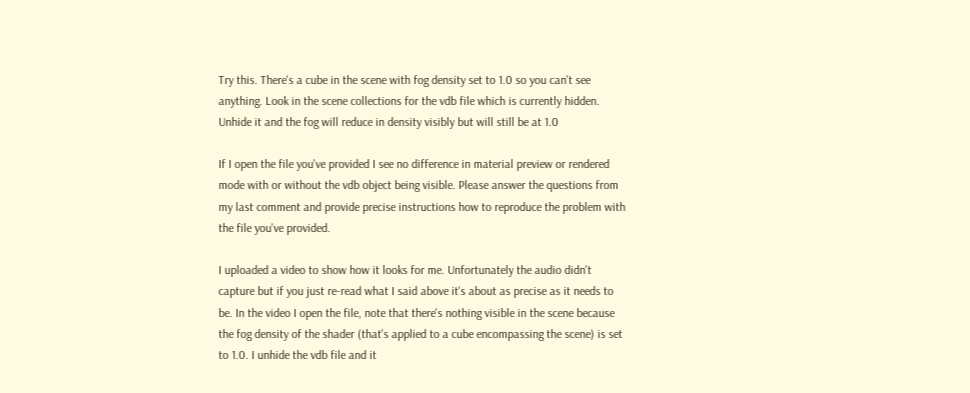Try this. There's a cube in the scene with fog density set to 1.0 so you can't see anything. Look in the scene collections for the vdb file which is currently hidden. Unhide it and the fog will reduce in density visibly but will still be at 1.0

If I open the file you've provided I see no difference in material preview or rendered mode with or without the vdb object being visible. Please answer the questions from my last comment and provide precise instructions how to reproduce the problem with the file you've provided.

I uploaded a video to show how it looks for me. Unfortunately the audio didn't capture but if you just re-read what I said above it's about as precise as it needs to be. In the video I open the file, note that there's nothing visible in the scene because the fog density of the shader (that's applied to a cube encompassing the scene) is set to 1.0. I unhide the vdb file and it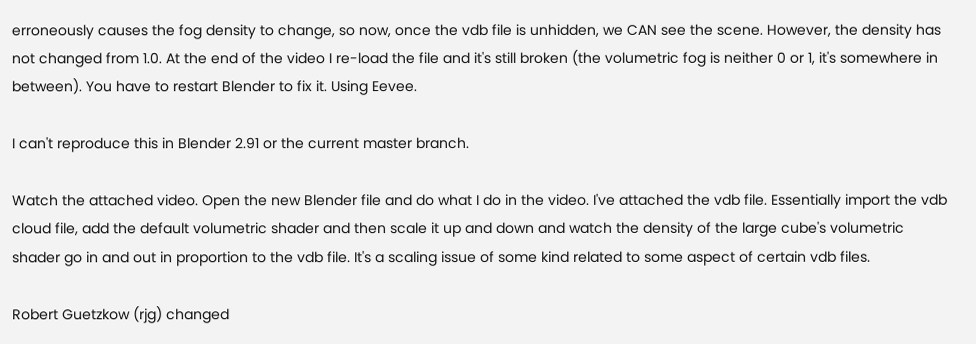erroneously causes the fog density to change, so now, once the vdb file is unhidden, we CAN see the scene. However, the density has not changed from 1.0. At the end of the video I re-load the file and it's still broken (the volumetric fog is neither 0 or 1, it's somewhere in between). You have to restart Blender to fix it. Using Eevee.

I can't reproduce this in Blender 2.91 or the current master branch.

Watch the attached video. Open the new Blender file and do what I do in the video. I've attached the vdb file. Essentially import the vdb cloud file, add the default volumetric shader and then scale it up and down and watch the density of the large cube's volumetric shader go in and out in proportion to the vdb file. It's a scaling issue of some kind related to some aspect of certain vdb files.

Robert Guetzkow (rjg) changed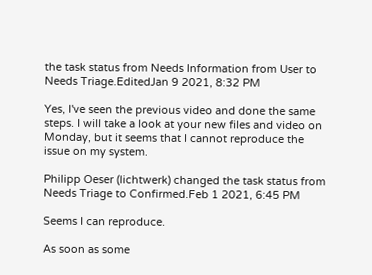the task status from Needs Information from User to Needs Triage.EditedJan 9 2021, 8:32 PM

Yes, I've seen the previous video and done the same steps. I will take a look at your new files and video on Monday, but it seems that I cannot reproduce the issue on my system.

Philipp Oeser (lichtwerk) changed the task status from Needs Triage to Confirmed.Feb 1 2021, 6:45 PM

Seems I can reproduce.

As soon as some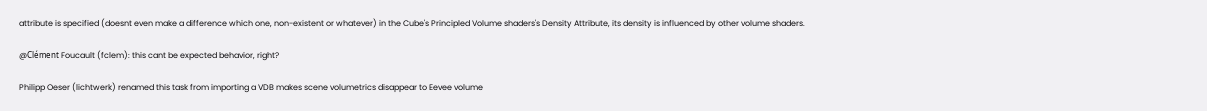attribute is specified (doesnt even make a difference which one, non-existent or whatever) in the Cube's Principled Volume shaders's Density Attribute, its density is influenced by other volume shaders.

@Clément Foucault (fclem): this cant be expected behavior, right?

Philipp Oeser (lichtwerk) renamed this task from importing a VDB makes scene volumetrics disappear to Eevee volume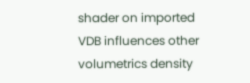shader on imported VDB influences other volumetrics density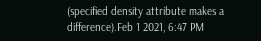(specified density attribute makes a difference).Feb 1 2021, 6:47 PM